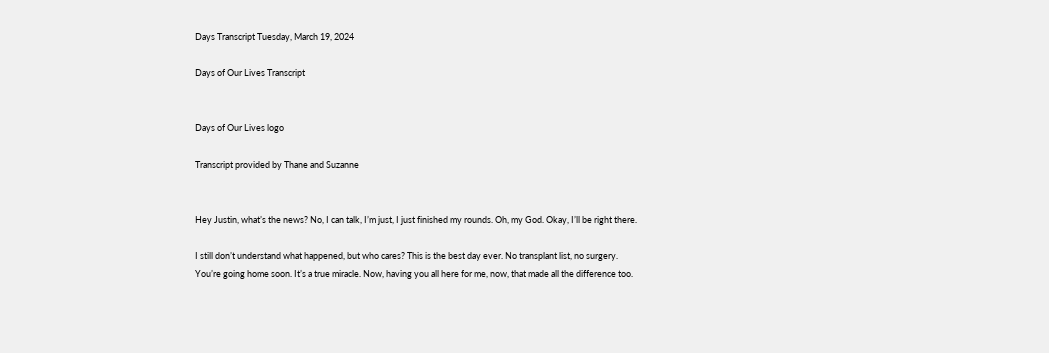Days Transcript Tuesday, March 19, 2024

Days of Our Lives Transcript


Days of Our Lives logo

Transcript provided by Thane and Suzanne


Hey Justin, what’s the news? No, I can talk, I’m just, I just finished my rounds. Oh, my God. Okay, I’ll be right there.

I still don’t understand what happened, but who cares? This is the best day ever. No transplant list, no surgery. You’re going home soon. It’s a true miracle. Now, having you all here for me, now, that made all the difference too.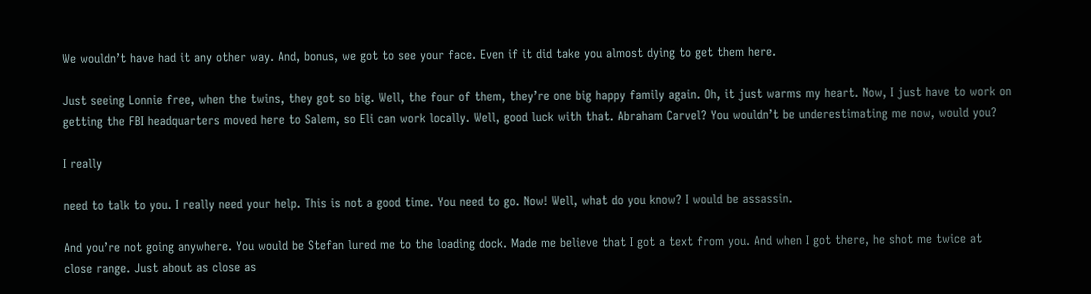We wouldn’t have had it any other way. And, bonus, we got to see your face. Even if it did take you almost dying to get them here.

Just seeing Lonnie free, when the twins, they got so big. Well, the four of them, they’re one big happy family again. Oh, it just warms my heart. Now, I just have to work on getting the FBI headquarters moved here to Salem, so Eli can work locally. Well, good luck with that. Abraham Carvel? You wouldn’t be underestimating me now, would you?

I really

need to talk to you. I really need your help. This is not a good time. You need to go. Now! Well, what do you know? I would be assassin.

And you’re not going anywhere. You would be Stefan lured me to the loading dock. Made me believe that I got a text from you. And when I got there, he shot me twice at close range. Just about as close as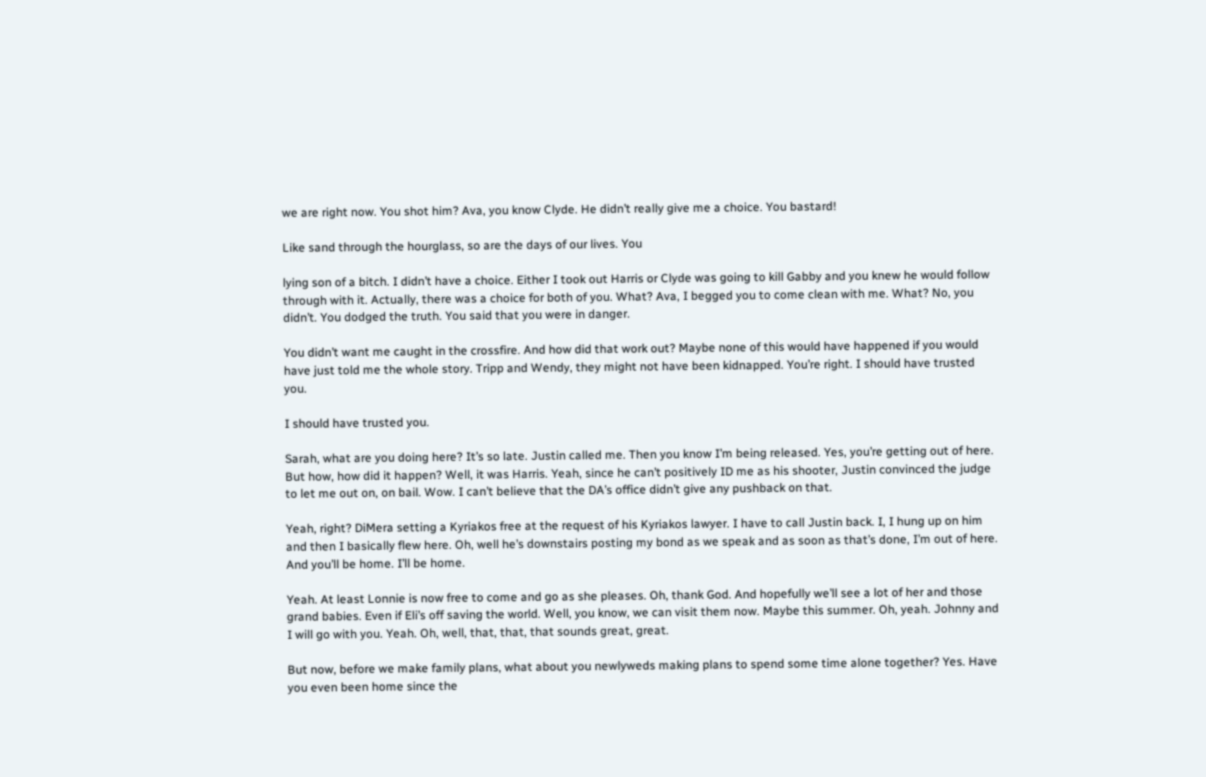we are right now. You shot him? Ava, you know Clyde. He didn’t really give me a choice. You bastard!

Like sand through the hourglass, so are the days of our lives. You

lying son of a bitch. I didn’t have a choice. Either I took out Harris or Clyde was going to kill Gabby and you knew he would follow through with it. Actually, there was a choice for both of you. What? Ava, I begged you to come clean with me. What? No, you didn’t. You dodged the truth. You said that you were in danger.

You didn’t want me caught in the crossfire. And how did that work out? Maybe none of this would have happened if you would have just told me the whole story. Tripp and Wendy, they might not have been kidnapped. You’re right. I should have trusted you.

I should have trusted you.

Sarah, what are you doing here? It’s so late. Justin called me. Then you know I’m being released. Yes, you’re getting out of here. But how, how did it happen? Well, it was Harris. Yeah, since he can’t positively ID me as his shooter, Justin convinced the judge to let me out on, on bail. Wow. I can’t believe that the DA’s office didn’t give any pushback on that.

Yeah, right? DiMera setting a Kyriakos free at the request of his Kyriakos lawyer. I have to call Justin back. I, I hung up on him and then I basically flew here. Oh, well he’s downstairs posting my bond as we speak and as soon as that’s done, I’m out of here. And you’ll be home. I’ll be home.

Yeah. At least Lonnie is now free to come and go as she pleases. Oh, thank God. And hopefully we’ll see a lot of her and those grand babies. Even if Eli’s off saving the world. Well, you know, we can visit them now. Maybe this summer. Oh, yeah. Johnny and I will go with you. Yeah. Oh, well, that, that, that sounds great, great.

But now, before we make family plans, what about you newlyweds making plans to spend some time alone together? Yes. Have you even been home since the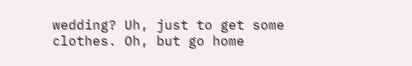wedding? Uh, just to get some clothes. Oh, but go home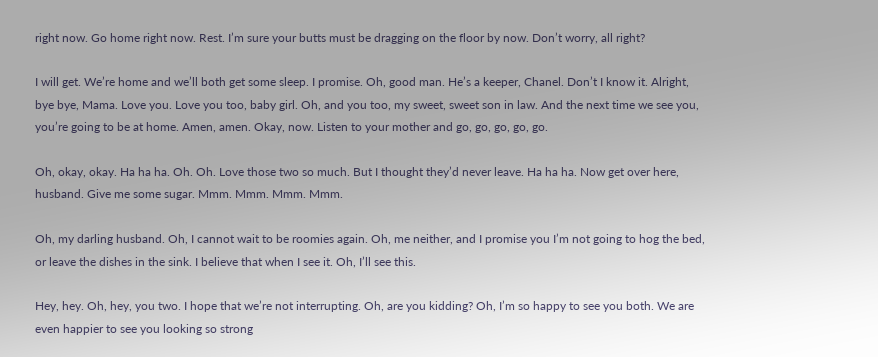right now. Go home right now. Rest. I’m sure your butts must be dragging on the floor by now. Don’t worry, all right?

I will get. We’re home and we’ll both get some sleep. I promise. Oh, good man. He’s a keeper, Chanel. Don’t I know it. Alright, bye bye, Mama. Love you. Love you too, baby girl. Oh, and you too, my sweet, sweet son in law. And the next time we see you, you’re going to be at home. Amen, amen. Okay, now. Listen to your mother and go, go, go, go, go.

Oh, okay, okay. Ha ha ha. Oh. Oh. Love those two so much. But I thought they’d never leave. Ha ha ha. Now get over here, husband. Give me some sugar. Mmm. Mmm. Mmm. Mmm.

Oh, my darling husband. Oh, I cannot wait to be roomies again. Oh, me neither, and I promise you I’m not going to hog the bed, or leave the dishes in the sink. I believe that when I see it. Oh, I’ll see this.

Hey, hey. Oh, hey, you two. I hope that we’re not interrupting. Oh, are you kidding? Oh, I’m so happy to see you both. We are even happier to see you looking so strong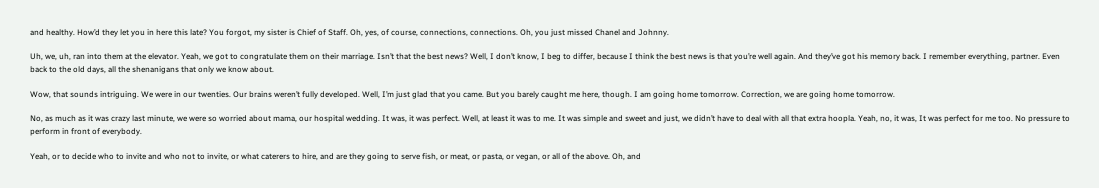and healthy. How’d they let you in here this late? You forgot, my sister is Chief of Staff. Oh, yes, of course, connections, connections. Oh, you just missed Chanel and Johnny.

Uh, we, uh, ran into them at the elevator. Yeah, we got to congratulate them on their marriage. Isn’t that the best news? Well, I don’t know, I beg to differ, because I think the best news is that you’re well again. And they’ve got his memory back. I remember everything, partner. Even back to the old days, all the shenanigans that only we know about.

Wow, that sounds intriguing. We were in our twenties. Our brains weren’t fully developed. Well, I’m just glad that you came. But you barely caught me here, though. I am going home tomorrow. Correction, we are going home tomorrow.

No, as much as it was crazy last minute, we were so worried about mama, our hospital wedding. It was, it was perfect. Well, at least it was to me. It was simple and sweet and just, we didn’t have to deal with all that extra hoopla. Yeah, no, it was, It was perfect for me too. No pressure to perform in front of everybody.

Yeah, or to decide who to invite and who not to invite, or what caterers to hire, and are they going to serve fish, or meat, or pasta, or vegan, or all of the above. Oh, and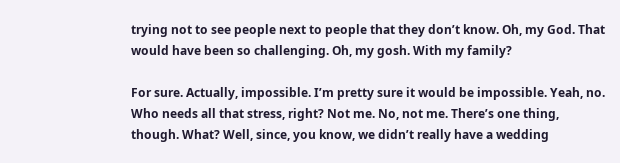trying not to see people next to people that they don’t know. Oh, my God. That would have been so challenging. Oh, my gosh. With my family?

For sure. Actually, impossible. I’m pretty sure it would be impossible. Yeah, no. Who needs all that stress, right? Not me. No, not me. There’s one thing, though. What? Well, since, you know, we didn’t really have a wedding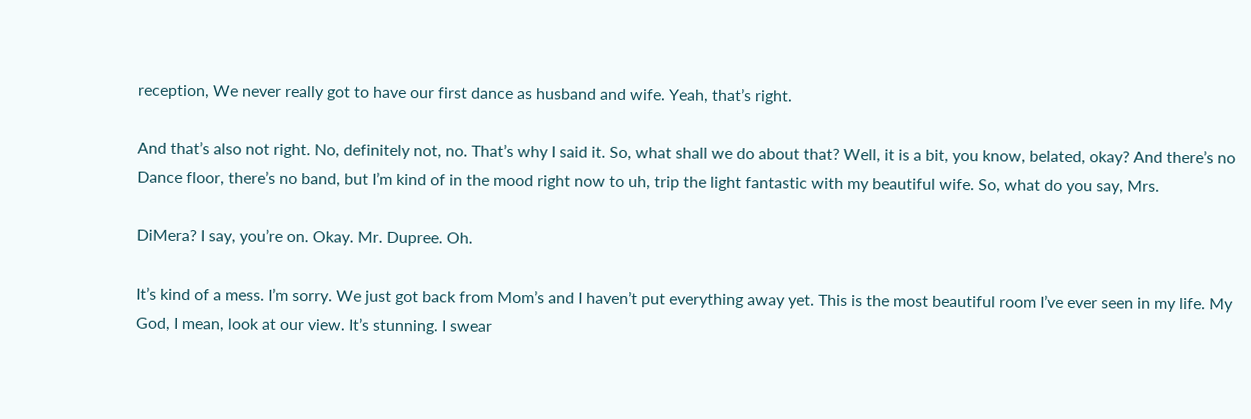reception, We never really got to have our first dance as husband and wife. Yeah, that’s right.

And that’s also not right. No, definitely not, no. That’s why I said it. So, what shall we do about that? Well, it is a bit, you know, belated, okay? And there’s no Dance floor, there’s no band, but I’m kind of in the mood right now to uh, trip the light fantastic with my beautiful wife. So, what do you say, Mrs.

DiMera? I say, you’re on. Okay. Mr. Dupree. Oh.

It’s kind of a mess. I’m sorry. We just got back from Mom’s and I haven’t put everything away yet. This is the most beautiful room I’ve ever seen in my life. My God, I mean, look at our view. It’s stunning. I swear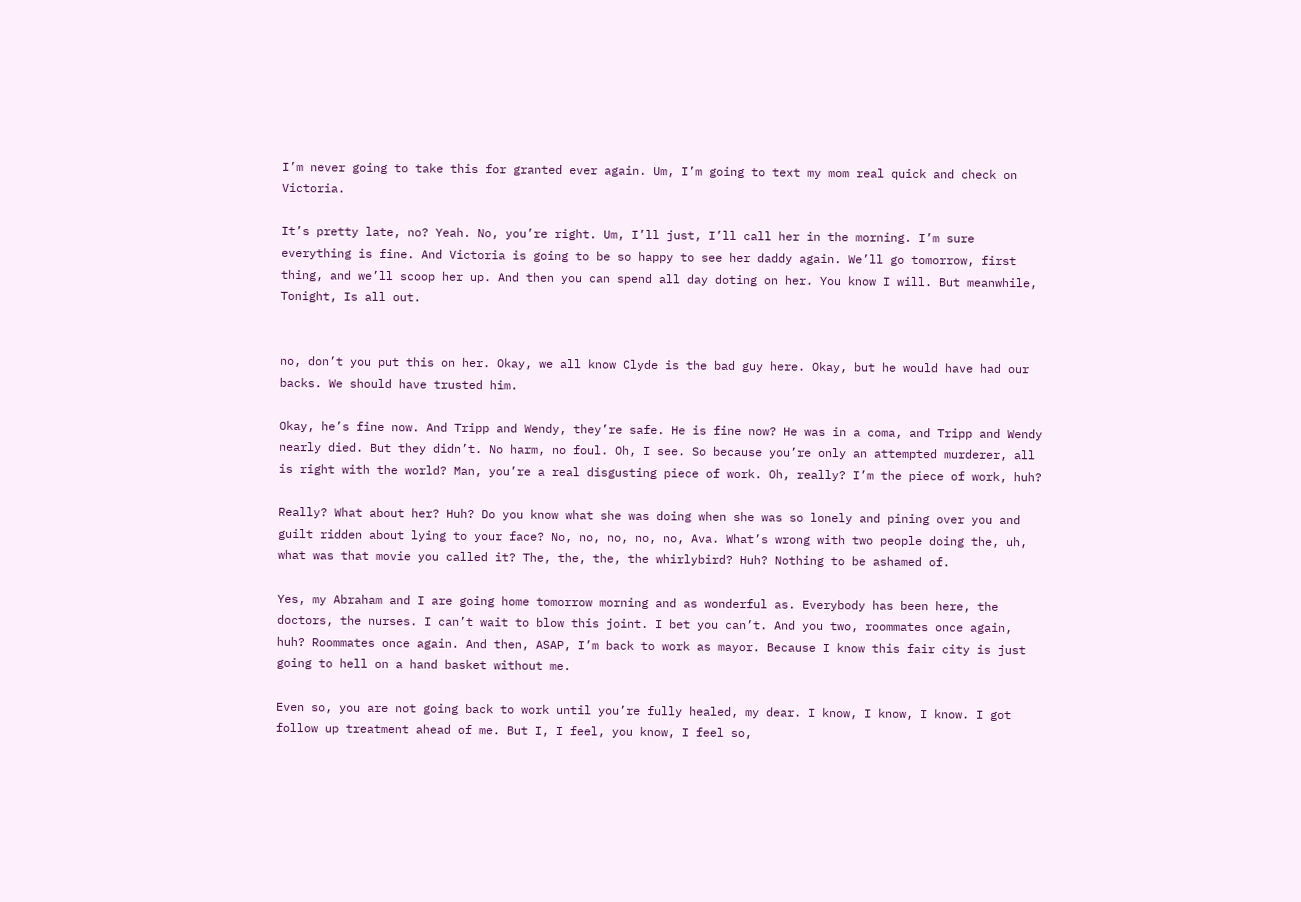I’m never going to take this for granted ever again. Um, I’m going to text my mom real quick and check on Victoria.

It’s pretty late, no? Yeah. No, you’re right. Um, I’ll just, I’ll call her in the morning. I’m sure everything is fine. And Victoria is going to be so happy to see her daddy again. We’ll go tomorrow, first thing, and we’ll scoop her up. And then you can spend all day doting on her. You know I will. But meanwhile, Tonight, Is all out.


no, don’t you put this on her. Okay, we all know Clyde is the bad guy here. Okay, but he would have had our backs. We should have trusted him.

Okay, he’s fine now. And Tripp and Wendy, they’re safe. He is fine now? He was in a coma, and Tripp and Wendy nearly died. But they didn’t. No harm, no foul. Oh, I see. So because you’re only an attempted murderer, all is right with the world? Man, you’re a real disgusting piece of work. Oh, really? I’m the piece of work, huh?

Really? What about her? Huh? Do you know what she was doing when she was so lonely and pining over you and guilt ridden about lying to your face? No, no, no, no, no, Ava. What’s wrong with two people doing the, uh, what was that movie you called it? The, the, the, the whirlybird? Huh? Nothing to be ashamed of.

Yes, my Abraham and I are going home tomorrow morning and as wonderful as. Everybody has been here, the doctors, the nurses. I can’t wait to blow this joint. I bet you can’t. And you two, roommates once again, huh? Roommates once again. And then, ASAP, I’m back to work as mayor. Because I know this fair city is just going to hell on a hand basket without me.

Even so, you are not going back to work until you’re fully healed, my dear. I know, I know, I know. I got follow up treatment ahead of me. But I, I feel, you know, I feel so,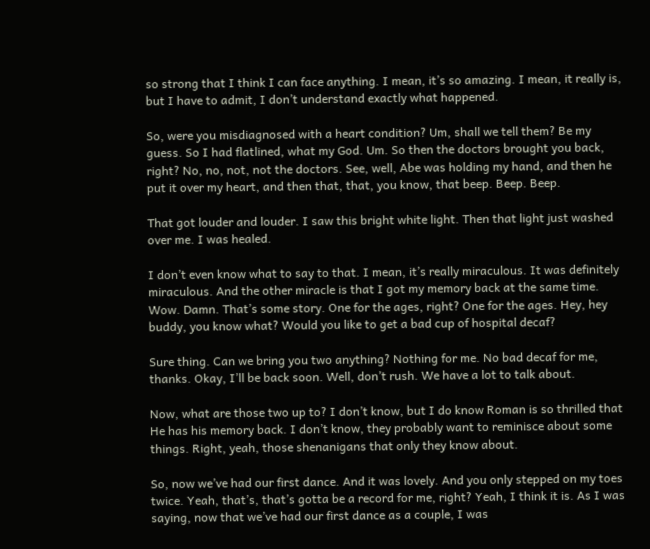so strong that I think I can face anything. I mean, it’s so amazing. I mean, it really is, but I have to admit, I don’t understand exactly what happened.

So, were you misdiagnosed with a heart condition? Um, shall we tell them? Be my guess. So I had flatlined, what my God. Um. So then the doctors brought you back, right? No, no, not, not the doctors. See, well, Abe was holding my hand, and then he put it over my heart, and then that, that, you know, that beep. Beep. Beep.

That got louder and louder. I saw this bright white light. Then that light just washed over me. I was healed.

I don’t even know what to say to that. I mean, it’s really miraculous. It was definitely miraculous. And the other miracle is that I got my memory back at the same time. Wow. Damn. That’s some story. One for the ages, right? One for the ages. Hey, hey buddy, you know what? Would you like to get a bad cup of hospital decaf?

Sure thing. Can we bring you two anything? Nothing for me. No bad decaf for me, thanks. Okay, I’ll be back soon. Well, don’t rush. We have a lot to talk about.

Now, what are those two up to? I don’t know, but I do know Roman is so thrilled that He has his memory back. I don’t know, they probably want to reminisce about some things. Right, yeah, those shenanigans that only they know about.

So, now we’ve had our first dance. And it was lovely. And you only stepped on my toes twice. Yeah, that’s, that’s gotta be a record for me, right? Yeah, I think it is. As I was saying, now that we’ve had our first dance as a couple, I was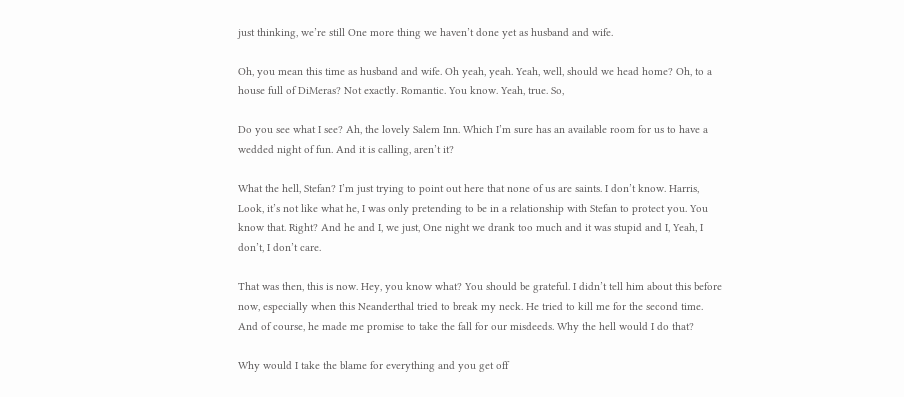just thinking, we’re still One more thing we haven’t done yet as husband and wife.

Oh, you mean this time as husband and wife. Oh yeah, yeah. Yeah, well, should we head home? Oh, to a house full of DiMeras? Not exactly. Romantic. You know. Yeah, true. So,

Do you see what I see? Ah, the lovely Salem Inn. Which I’m sure has an available room for us to have a wedded night of fun. And it is calling, aren’t it?

What the hell, Stefan? I’m just trying to point out here that none of us are saints. I don’t know. Harris, Look, it’s not like what he, I was only pretending to be in a relationship with Stefan to protect you. You know that. Right? And he and I, we just, One night we drank too much and it was stupid and I, Yeah, I don’t, I don’t care.

That was then, this is now. Hey, you know what? You should be grateful. I didn’t tell him about this before now, especially when this Neanderthal tried to break my neck. He tried to kill me for the second time. And of course, he made me promise to take the fall for our misdeeds. Why the hell would I do that?

Why would I take the blame for everything and you get off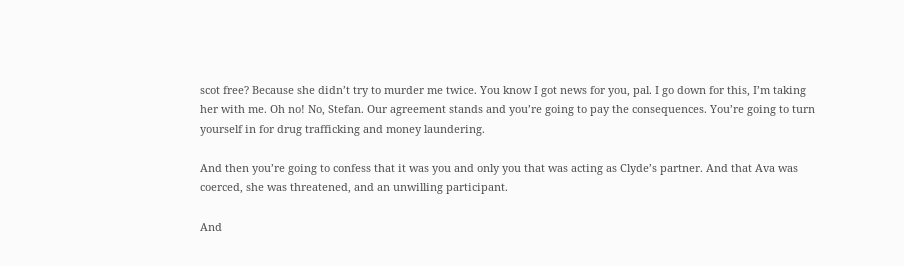scot free? Because she didn’t try to murder me twice. You know I got news for you, pal. I go down for this, I’m taking her with me. Oh no! No, Stefan. Our agreement stands and you’re going to pay the consequences. You’re going to turn yourself in for drug trafficking and money laundering.

And then you’re going to confess that it was you and only you that was acting as Clyde’s partner. And that Ava was coerced, she was threatened, and an unwilling participant.

And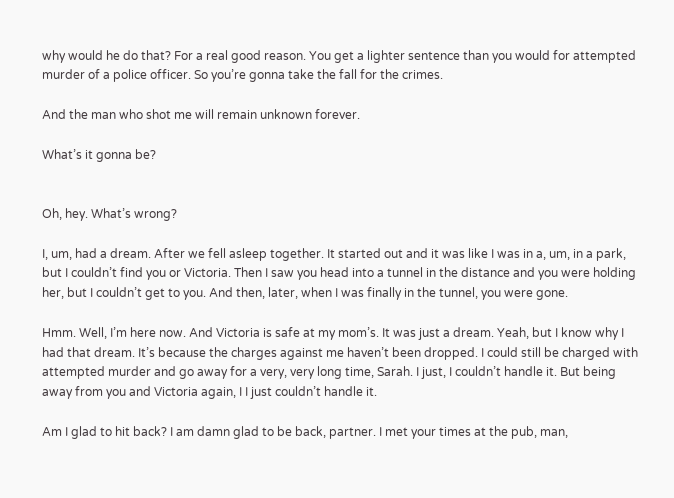why would he do that? For a real good reason. You get a lighter sentence than you would for attempted murder of a police officer. So you’re gonna take the fall for the crimes.

And the man who shot me will remain unknown forever.

What’s it gonna be?


Oh, hey. What’s wrong?

I, um, had a dream. After we fell asleep together. It started out and it was like I was in a, um, in a park, but I couldn’t find you or Victoria. Then I saw you head into a tunnel in the distance and you were holding her, but I couldn’t get to you. And then, later, when I was finally in the tunnel, you were gone.

Hmm. Well, I’m here now. And Victoria is safe at my mom’s. It was just a dream. Yeah, but I know why I had that dream. It’s because the charges against me haven’t been dropped. I could still be charged with attempted murder and go away for a very, very long time, Sarah. I just, I couldn’t handle it. But being away from you and Victoria again, I I just couldn’t handle it.

Am I glad to hit back? I am damn glad to be back, partner. I met your times at the pub, man,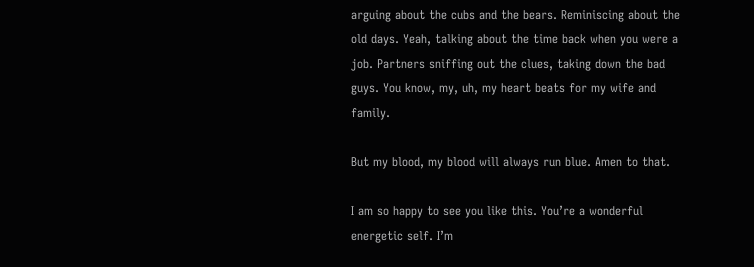arguing about the cubs and the bears. Reminiscing about the old days. Yeah, talking about the time back when you were a job. Partners sniffing out the clues, taking down the bad guys. You know, my, uh, my heart beats for my wife and family.

But my blood, my blood will always run blue. Amen to that.

I am so happy to see you like this. You’re a wonderful energetic self. I’m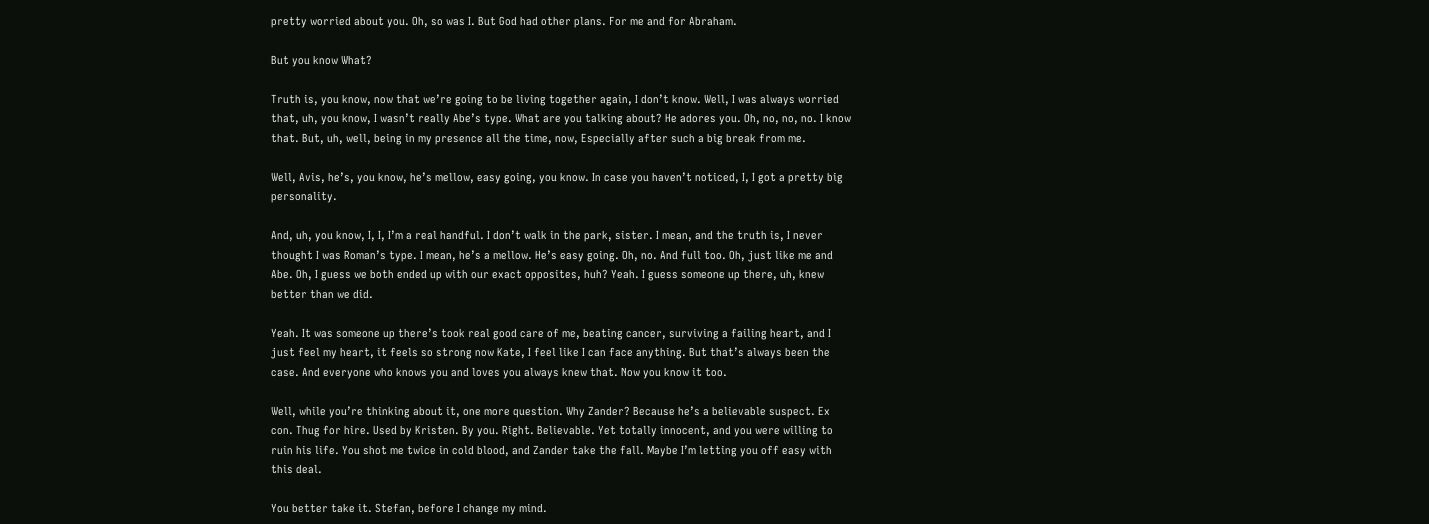pretty worried about you. Oh, so was I. But God had other plans. For me and for Abraham.

But you know What?

Truth is, you know, now that we’re going to be living together again, I don’t know. Well, I was always worried that, uh, you know, I wasn’t really Abe’s type. What are you talking about? He adores you. Oh, no, no, no. I know that. But, uh, well, being in my presence all the time, now, Especially after such a big break from me.

Well, Avis, he’s, you know, he’s mellow, easy going, you know. In case you haven’t noticed, I, I got a pretty big personality.

And, uh, you know, I, I, I’m a real handful. I don’t walk in the park, sister. I mean, and the truth is, I never thought I was Roman’s type. I mean, he’s a mellow. He’s easy going. Oh, no. And full too. Oh, just like me and Abe. Oh, I guess we both ended up with our exact opposites, huh? Yeah. I guess someone up there, uh, knew better than we did.

Yeah. It was someone up there’s took real good care of me, beating cancer, surviving a failing heart, and I just feel my heart, it feels so strong now Kate, I feel like I can face anything. But that’s always been the case. And everyone who knows you and loves you always knew that. Now you know it too.

Well, while you’re thinking about it, one more question. Why Zander? Because he’s a believable suspect. Ex con. Thug for hire. Used by Kristen. By you. Right. Believable. Yet totally innocent, and you were willing to ruin his life. You shot me twice in cold blood, and Zander take the fall. Maybe I’m letting you off easy with this deal.

You better take it. Stefan, before I change my mind.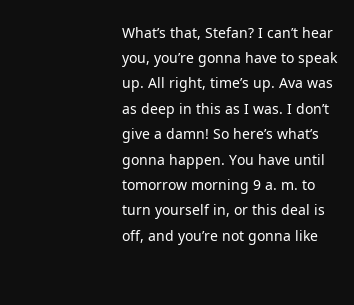What’s that, Stefan? I can’t hear you, you’re gonna have to speak up. All right, time’s up. Ava was as deep in this as I was. I don’t give a damn! So here’s what’s gonna happen. You have until tomorrow morning 9 a. m. to turn yourself in, or this deal is off, and you’re not gonna like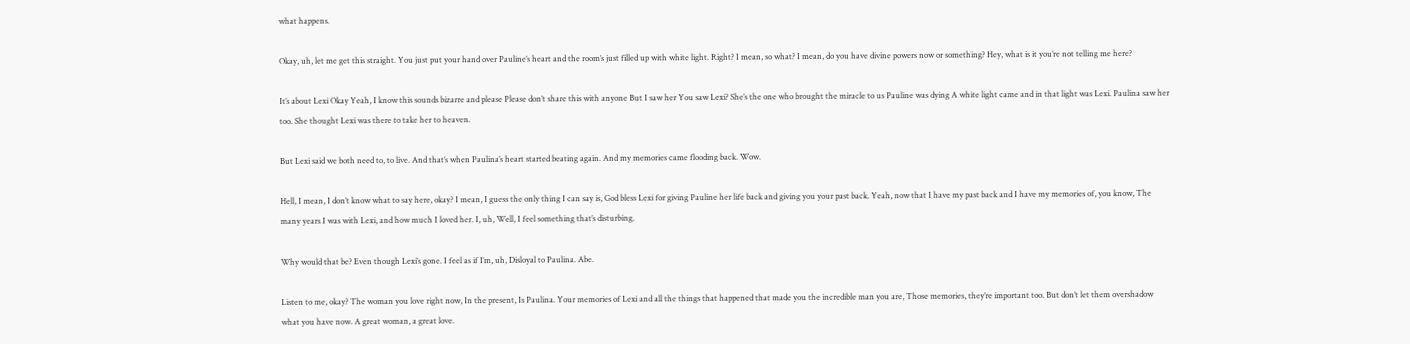what happens.

Okay, uh, let me get this straight. You just put your hand over Pauline’s heart and the room’s just filled up with white light. Right? I mean, so what? I mean, do you have divine powers now or something? Hey, what is it you’re not telling me here?

It’s about Lexi Okay Yeah, I know this sounds bizarre and please Please don’t share this with anyone But I saw her You saw Lexi? She’s the one who brought the miracle to us Pauline was dying A white light came and in that light was Lexi. Paulina saw her too. She thought Lexi was there to take her to heaven.

But Lexi said we both need to, to live. And that’s when Paulina’s heart started beating again. And my memories came flooding back. Wow.

Hell, I mean, I don’t know what to say here, okay? I mean, I guess the only thing I can say is, God bless Lexi for giving Pauline her life back and giving you your past back. Yeah, now that I have my past back and I have my memories of, you know, The many years I was with Lexi, and how much I loved her. I, uh, Well, I feel something that’s disturbing.

Why would that be? Even though Lexi’s gone. I feel as if I’m, uh, Disloyal to Paulina. Abe.

Listen to me, okay? The woman you love right now, In the present, Is Paulina. Your memories of Lexi and all the things that happened that made you the incredible man you are, Those memories, they’re important too. But don’t let them overshadow what you have now. A great woman, a great love.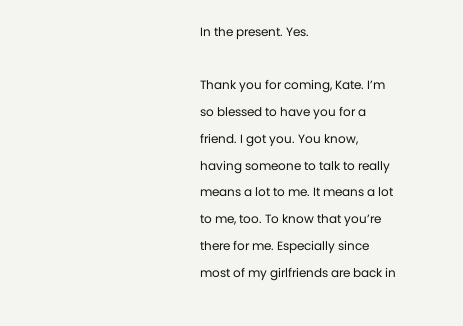In the present. Yes.

Thank you for coming, Kate. I’m so blessed to have you for a friend. I got you. You know, having someone to talk to really means a lot to me. It means a lot to me, too. To know that you’re there for me. Especially since most of my girlfriends are back in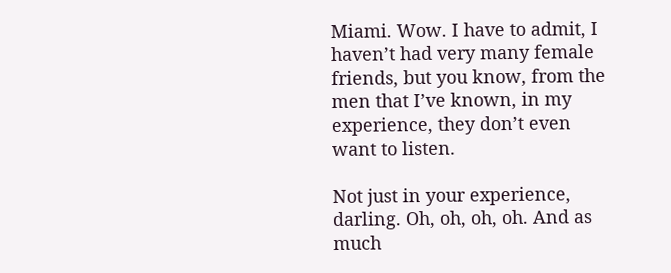Miami. Wow. I have to admit, I haven’t had very many female friends, but you know, from the men that I’ve known, in my experience, they don’t even want to listen.

Not just in your experience, darling. Oh, oh, oh, oh. And as much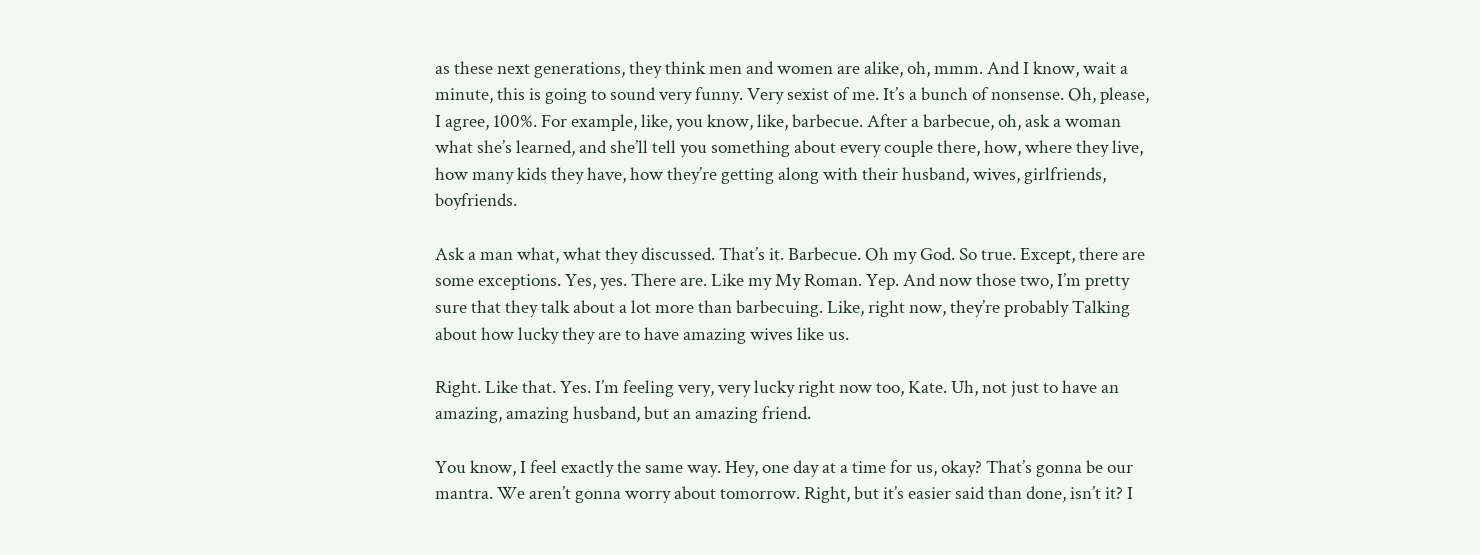as these next generations, they think men and women are alike, oh, mmm. And I know, wait a minute, this is going to sound very funny. Very sexist of me. It’s a bunch of nonsense. Oh, please, I agree, 100%. For example, like, you know, like, barbecue. After a barbecue, oh, ask a woman what she’s learned, and she’ll tell you something about every couple there, how, where they live, how many kids they have, how they’re getting along with their husband, wives, girlfriends, boyfriends.

Ask a man what, what they discussed. That’s it. Barbecue. Oh my God. So true. Except, there are some exceptions. Yes, yes. There are. Like my My Roman. Yep. And now those two, I’m pretty sure that they talk about a lot more than barbecuing. Like, right now, they’re probably Talking about how lucky they are to have amazing wives like us.

Right. Like that. Yes. I’m feeling very, very lucky right now too, Kate. Uh, not just to have an amazing, amazing husband, but an amazing friend.

You know, I feel exactly the same way. Hey, one day at a time for us, okay? That’s gonna be our mantra. We aren’t gonna worry about tomorrow. Right, but it’s easier said than done, isn’t it? I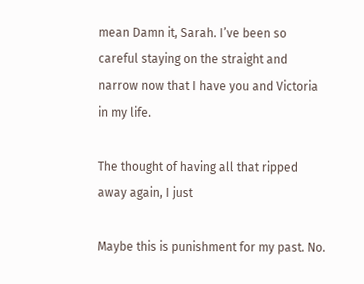mean Damn it, Sarah. I’ve been so careful staying on the straight and narrow now that I have you and Victoria in my life.

The thought of having all that ripped away again, I just

Maybe this is punishment for my past. No.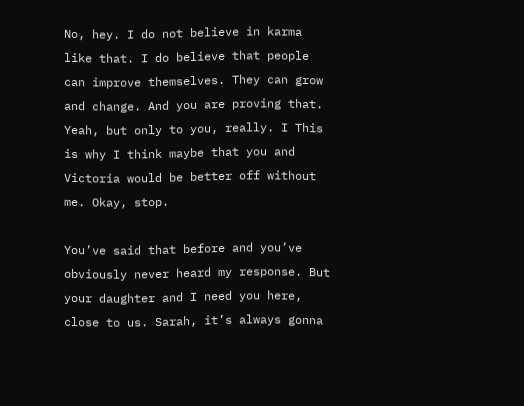No, hey. I do not believe in karma like that. I do believe that people can improve themselves. They can grow and change. And you are proving that. Yeah, but only to you, really. I This is why I think maybe that you and Victoria would be better off without me. Okay, stop.

You’ve said that before and you’ve obviously never heard my response. But your daughter and I need you here, close to us. Sarah, it’s always gonna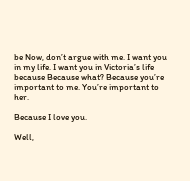be Now, don’t argue with me. I want you in my life. I want you in Victoria’s life because Because what? Because you’re important to me. You’re important to her.

Because I love you.

Well,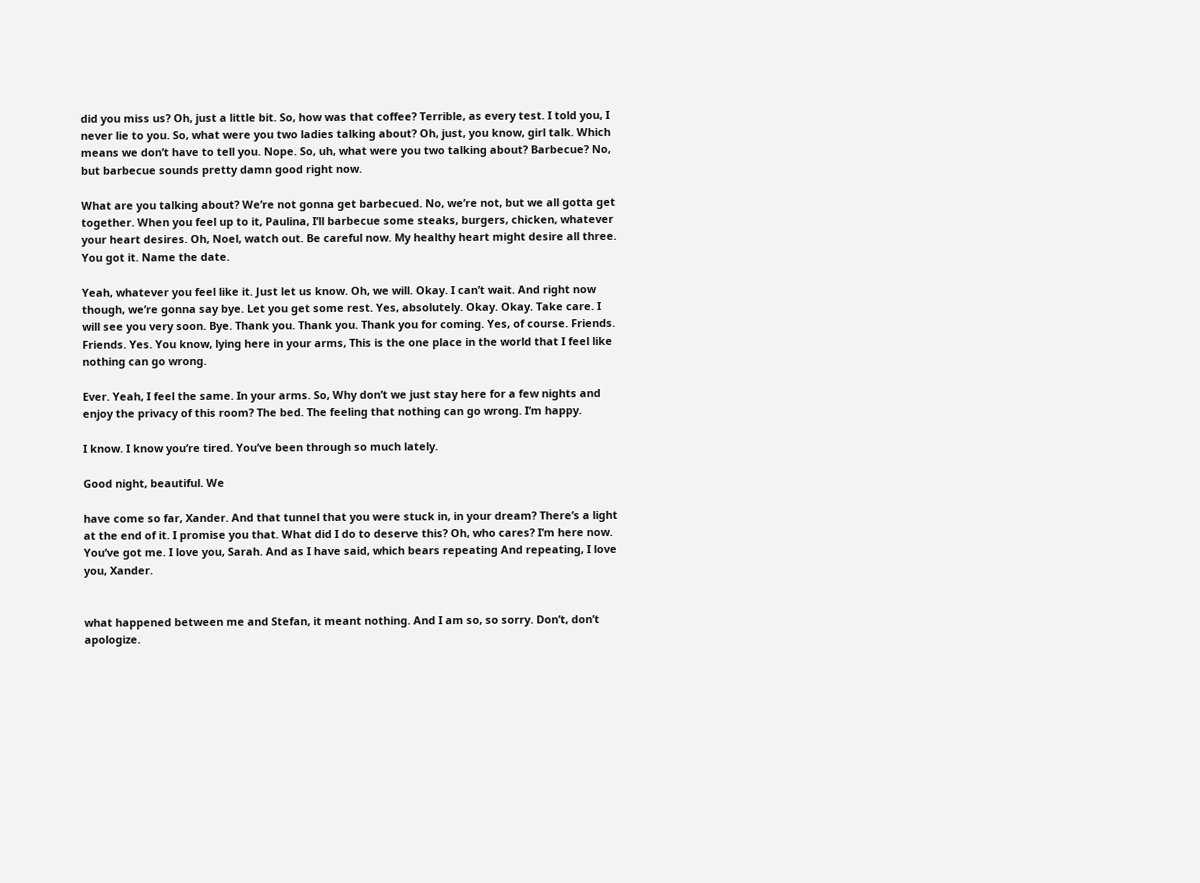did you miss us? Oh, just a little bit. So, how was that coffee? Terrible, as every test. I told you, I never lie to you. So, what were you two ladies talking about? Oh, just, you know, girl talk. Which means we don’t have to tell you. Nope. So, uh, what were you two talking about? Barbecue? No, but barbecue sounds pretty damn good right now.

What are you talking about? We’re not gonna get barbecued. No, we’re not, but we all gotta get together. When you feel up to it, Paulina, I’ll barbecue some steaks, burgers, chicken, whatever your heart desires. Oh, Noel, watch out. Be careful now. My healthy heart might desire all three. You got it. Name the date.

Yeah, whatever you feel like it. Just let us know. Oh, we will. Okay. I can’t wait. And right now though, we’re gonna say bye. Let you get some rest. Yes, absolutely. Okay. Okay. Take care. I will see you very soon. Bye. Thank you. Thank you. Thank you for coming. Yes, of course. Friends. Friends. Yes. You know, lying here in your arms, This is the one place in the world that I feel like nothing can go wrong.

Ever. Yeah, I feel the same. In your arms. So, Why don’t we just stay here for a few nights and enjoy the privacy of this room? The bed. The feeling that nothing can go wrong. I’m happy.

I know. I know you’re tired. You’ve been through so much lately.

Good night, beautiful. We

have come so far, Xander. And that tunnel that you were stuck in, in your dream? There’s a light at the end of it. I promise you that. What did I do to deserve this? Oh, who cares? I’m here now. You’ve got me. I love you, Sarah. And as I have said, which bears repeating And repeating, I love you, Xander.


what happened between me and Stefan, it meant nothing. And I am so, so sorry. Don’t, don’t apologize.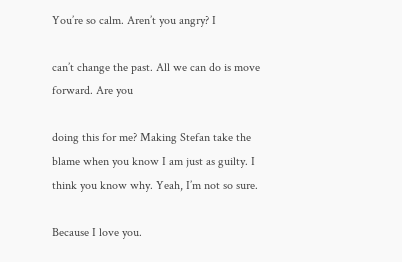You’re so calm. Aren’t you angry? I

can’t change the past. All we can do is move forward. Are you

doing this for me? Making Stefan take the blame when you know I am just as guilty. I think you know why. Yeah, I’m not so sure.

Because I love you.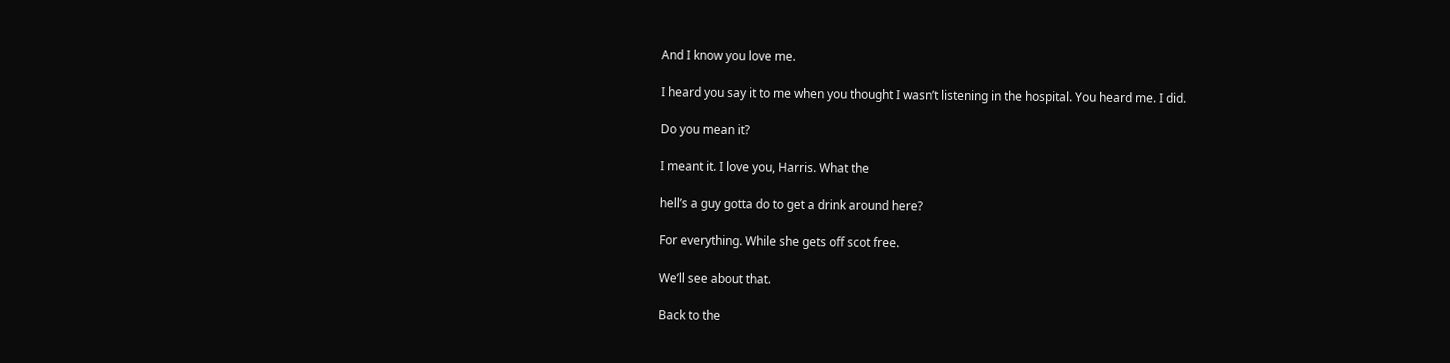And I know you love me.

I heard you say it to me when you thought I wasn’t listening in the hospital. You heard me. I did.

Do you mean it?

I meant it. I love you, Harris. What the

hell’s a guy gotta do to get a drink around here?

For everything. While she gets off scot free.

We’ll see about that.

Back to the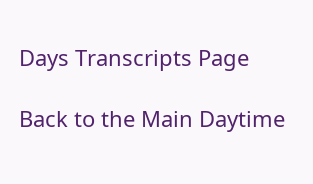Days Transcripts Page

Back to the Main Daytime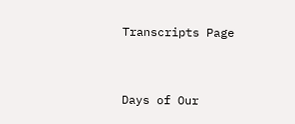Transcripts Page


Days of Our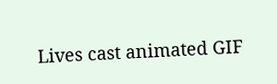Lives cast animated GIF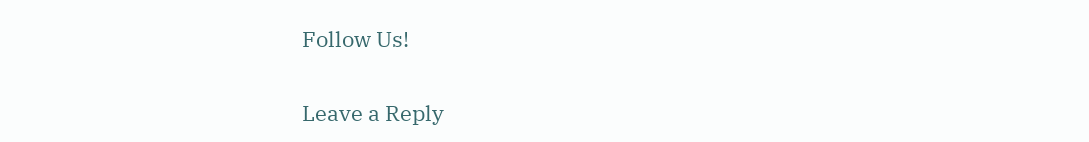Follow Us!

Leave a Reply